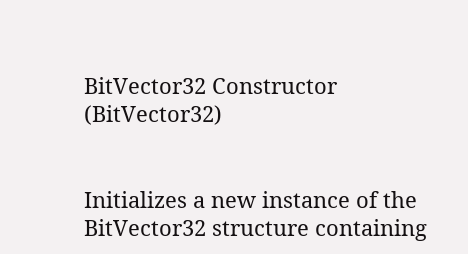BitVector32 Constructor (BitVector32)


Initializes a new instance of the BitVector32 structure containing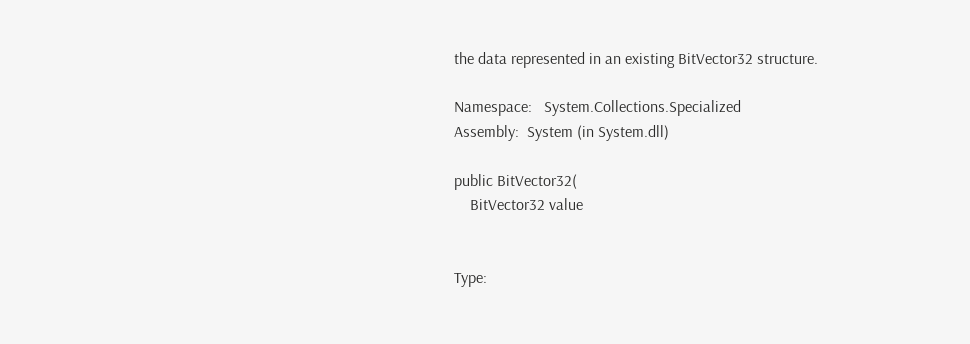the data represented in an existing BitVector32 structure.

Namespace:   System.Collections.Specialized
Assembly:  System (in System.dll)

public BitVector32(
    BitVector32 value


Type: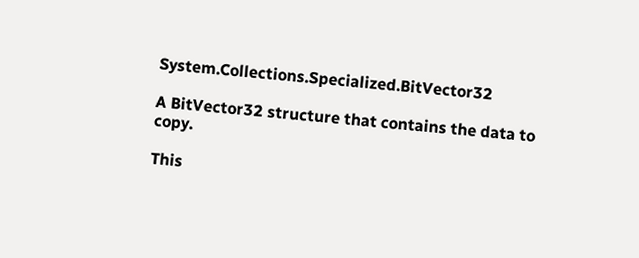System.Collections.Specialized.BitVector32

A BitVector32 structure that contains the data to copy.

This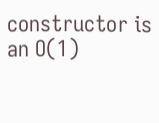constructor is an O(1)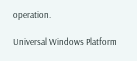operation.

Universal Windows Platform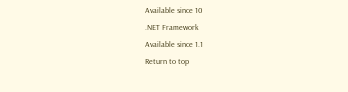Available since 10
.NET Framework
Available since 1.1
Return to top